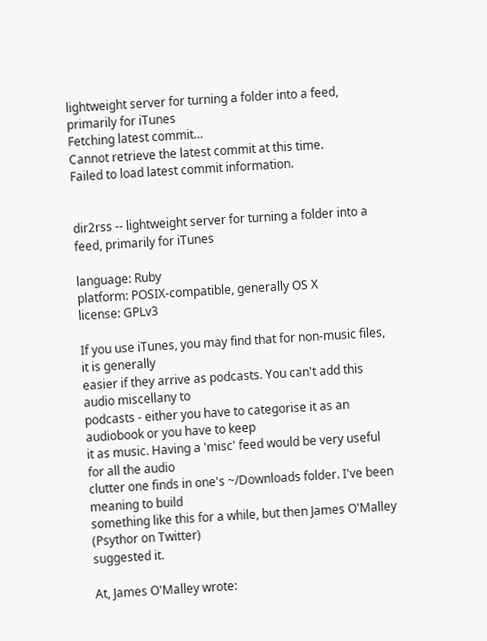lightweight server for turning a folder into a feed, primarily for iTunes
Fetching latest commit…
Cannot retrieve the latest commit at this time.
Failed to load latest commit information.


dir2rss -- lightweight server for turning a folder into a feed, primarily for iTunes

language: Ruby
platform: POSIX-compatible, generally OS X
license: GPLv3

If you use iTunes, you may find that for non-music files, it is generally
easier if they arrive as podcasts. You can't add this audio miscellany to
podcasts - either you have to categorise it as an audiobook or you have to keep
it as music. Having a 'misc' feed would be very useful for all the audio
clutter one finds in one's ~/Downloads folder. I've been meaning to build
something like this for a while, but then James O'Malley (Psythor on Twitter)
suggested it.

At, James O'Malley wrote: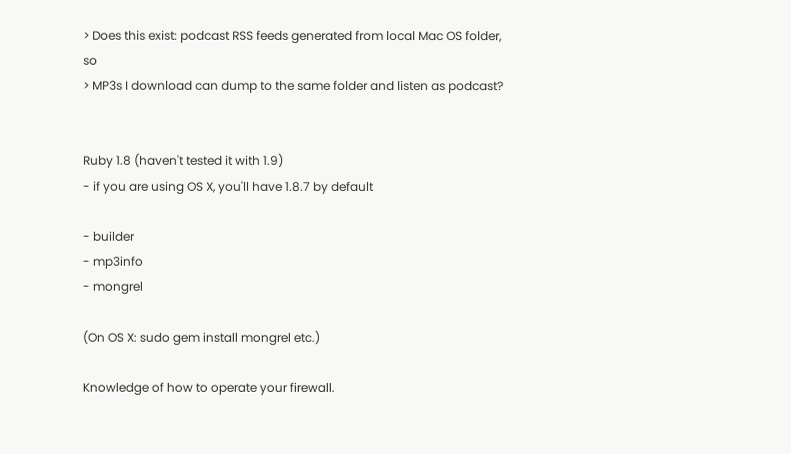> Does this exist: podcast RSS feeds generated from local Mac OS folder, so
> MP3s I download can dump to the same folder and listen as podcast?


Ruby 1.8 (haven't tested it with 1.9)
- if you are using OS X, you'll have 1.8.7 by default

- builder
- mp3info
- mongrel

(On OS X: sudo gem install mongrel etc.)

Knowledge of how to operate your firewall.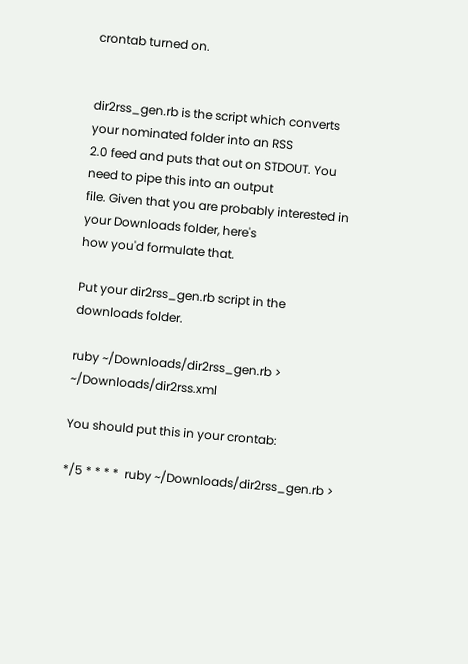crontab turned on.


dir2rss_gen.rb is the script which converts your nominated folder into an RSS
2.0 feed and puts that out on STDOUT. You need to pipe this into an output
file. Given that you are probably interested in your Downloads folder, here's
how you'd formulate that.

Put your dir2rss_gen.rb script in the downloads folder.

ruby ~/Downloads/dir2rss_gen.rb > ~/Downloads/dir2rss.xml

You should put this in your crontab:

*/5 * * * *  ruby ~/Downloads/dir2rss_gen.rb >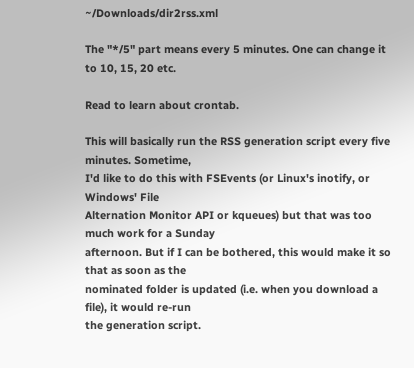~/Downloads/dir2rss.xml

The "*/5" part means every 5 minutes. One can change it to 10, 15, 20 etc.

Read to learn about crontab.

This will basically run the RSS generation script every five minutes. Sometime,
I'd like to do this with FSEvents (or Linux's inotify, or Windows' File
Alternation Monitor API or kqueues) but that was too much work for a Sunday
afternoon. But if I can be bothered, this would make it so that as soon as the
nominated folder is updated (i.e. when you download a file), it would re-run
the generation script.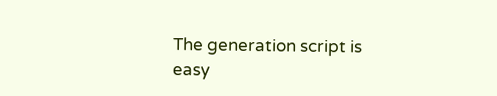The generation script is easy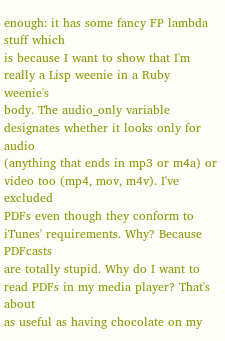enough: it has some fancy FP lambda stuff which
is because I want to show that I'm really a Lisp weenie in a Ruby weenie's
body. The audio_only variable designates whether it looks only for audio
(anything that ends in mp3 or m4a) or video too (mp4, mov, m4v). I've excluded
PDFs even though they conform to iTunes' requirements. Why? Because PDFcasts
are totally stupid. Why do I want to read PDFs in my media player? That's about
as useful as having chocolate on my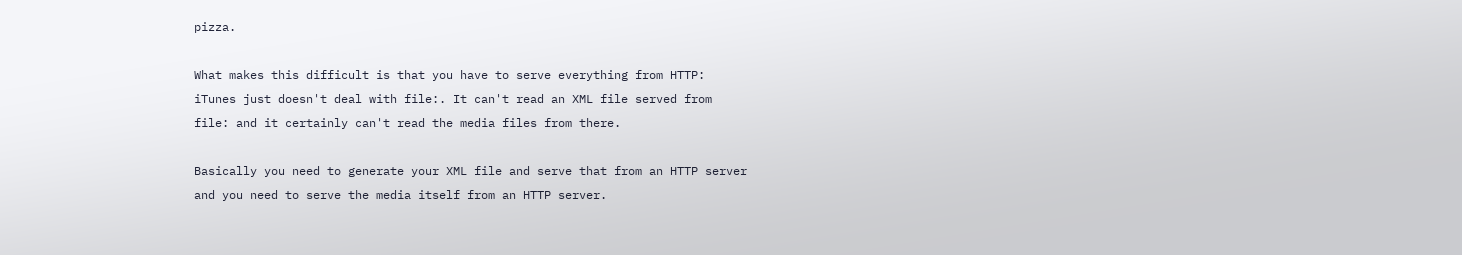pizza.

What makes this difficult is that you have to serve everything from HTTP:
iTunes just doesn't deal with file:. It can't read an XML file served from
file: and it certainly can't read the media files from there.

Basically you need to generate your XML file and serve that from an HTTP server
and you need to serve the media itself from an HTTP server.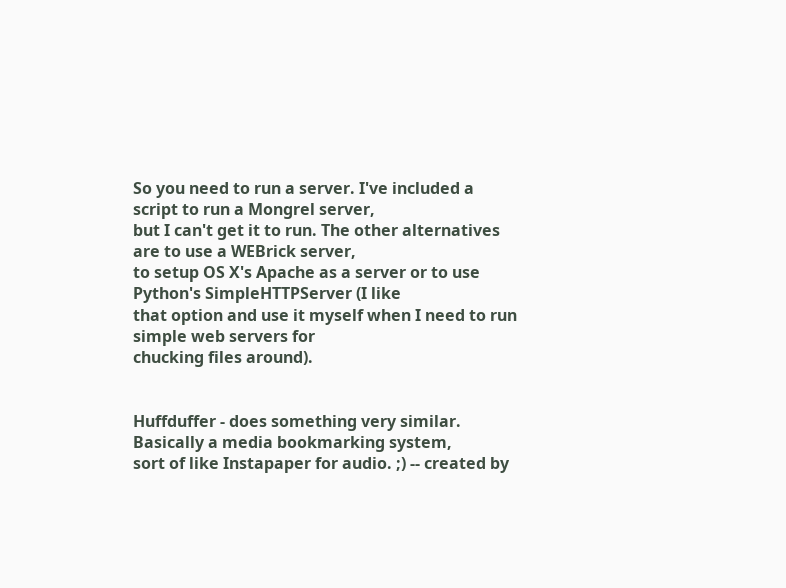So you need to run a server. I've included a script to run a Mongrel server,
but I can't get it to run. The other alternatives are to use a WEBrick server,
to setup OS X's Apache as a server or to use Python's SimpleHTTPServer (I like
that option and use it myself when I need to run simple web servers for
chucking files around).


Huffduffer - does something very similar. Basically a media bookmarking system,
sort of like Instapaper for audio. ;) -- created by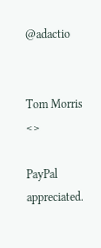@adactio


Tom Morris <>

PayPal appreciated.